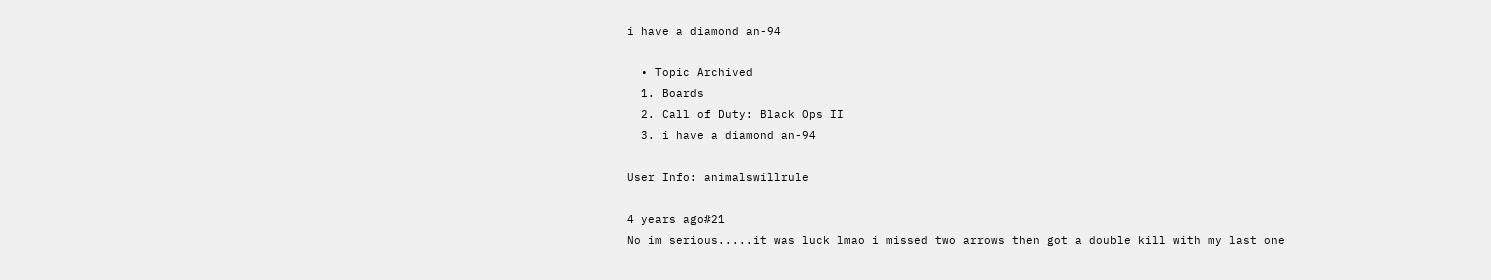i have a diamond an-94

  • Topic Archived
  1. Boards
  2. Call of Duty: Black Ops II
  3. i have a diamond an-94

User Info: animalswillrule

4 years ago#21
No im serious.....it was luck lmao i missed two arrows then got a double kill with my last one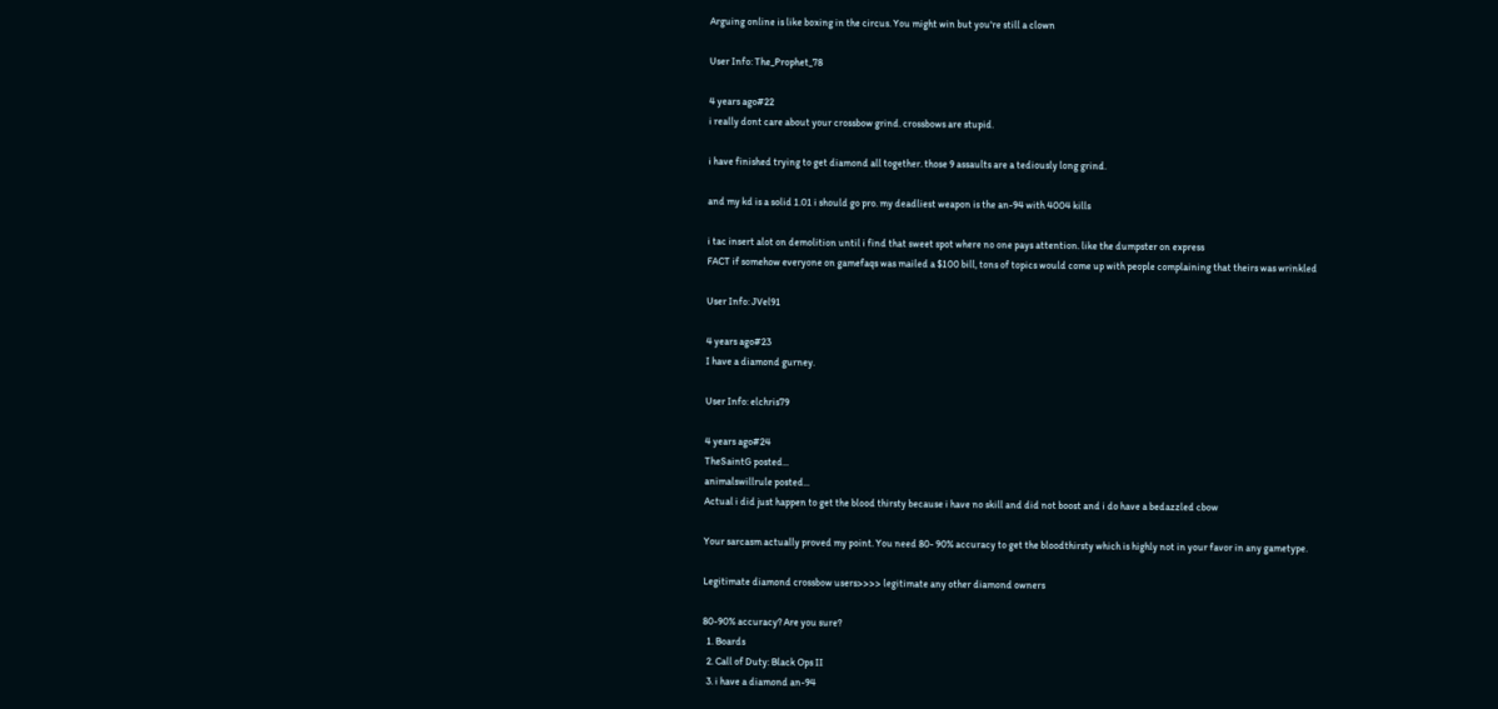Arguing online is like boxing in the circus. You might win but you're still a clown

User Info: The_Prophet_78

4 years ago#22
i really dont care about your crossbow grind. crossbows are stupid.

i have finished trying to get diamond all together. those 9 assaults are a tediously long grind.

and my kd is a solid 1.01 i should go pro. my deadliest weapon is the an-94 with 4004 kills

i tac insert alot on demolition until i find that sweet spot where no one pays attention. like the dumpster on express
FACT if somehow everyone on gamefaqs was mailed a $100 bill, tons of topics would come up with people complaining that theirs was wrinkled

User Info: JVel91

4 years ago#23
I have a diamond gurney.

User Info: elchris79

4 years ago#24
TheSaintG posted...
animalswillrule posted...
Actual i did just happen to get the blood thirsty because i have no skill and did not boost and i do have a bedazzled cbow

Your sarcasm actually proved my point. You need 80- 90% accuracy to get the bloodthirsty which is highly not in your favor in any gametype.

Legitimate diamond crossbow users>>>> legitimate any other diamond owners

80-90% accuracy? Are you sure?
  1. Boards
  2. Call of Duty: Black Ops II
  3. i have a diamond an-94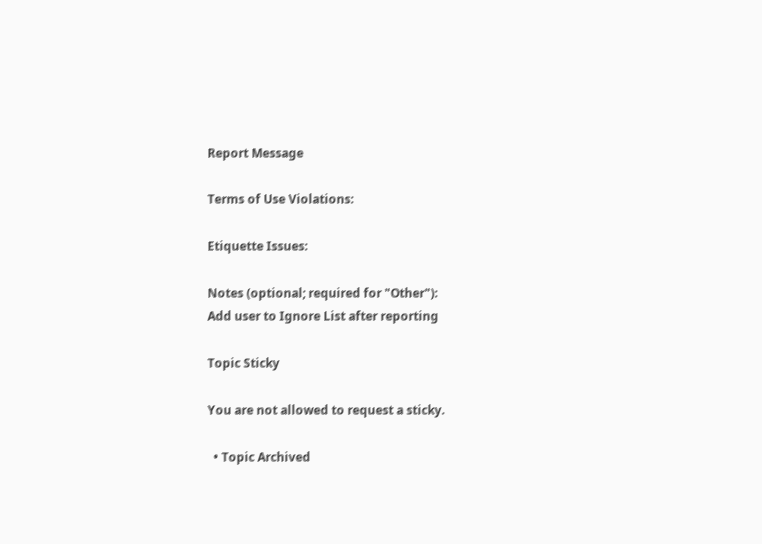Report Message

Terms of Use Violations:

Etiquette Issues:

Notes (optional; required for "Other"):
Add user to Ignore List after reporting

Topic Sticky

You are not allowed to request a sticky.

  • Topic Archived